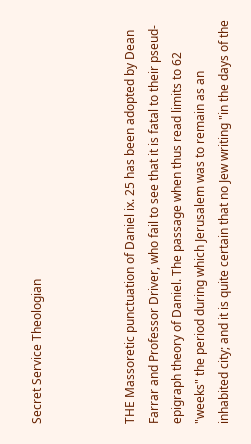Secret Service Theologian



THE Massoretic punctuation of Daniel ix. 25 has been adopted by Dean Farrar and Professor Driver, who fail to see that it is fatal to their pseud-epigraph theory of Daniel. The passage when thus read limits to 62 "weeks" the period during which Jerusalem was to remain as an inhabited city; and it is quite certain that no Jew writing "in the days of the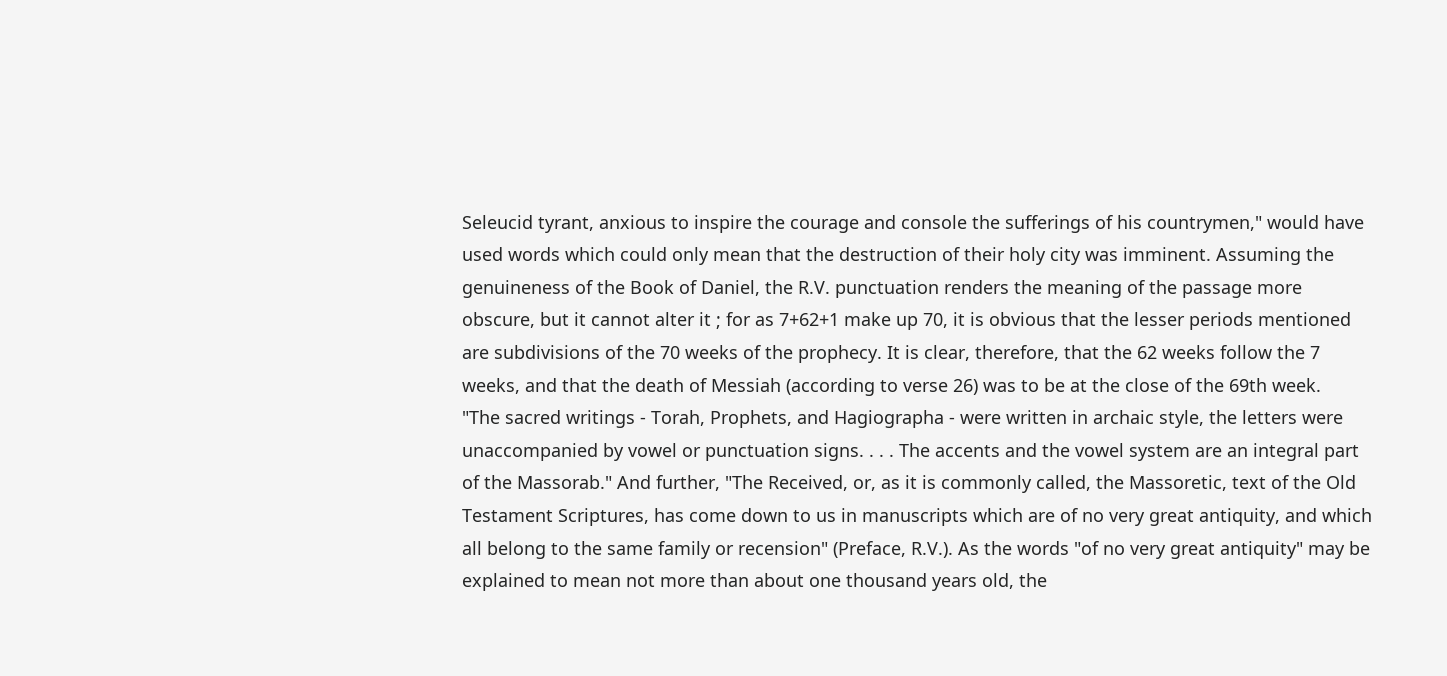Seleucid tyrant, anxious to inspire the courage and console the sufferings of his countrymen," would have used words which could only mean that the destruction of their holy city was imminent. Assuming the genuineness of the Book of Daniel, the R.V. punctuation renders the meaning of the passage more obscure, but it cannot alter it ; for as 7+62+1 make up 70, it is obvious that the lesser periods mentioned are subdivisions of the 70 weeks of the prophecy. It is clear, therefore, that the 62 weeks follow the 7 weeks, and that the death of Messiah (according to verse 26) was to be at the close of the 69th week.
"The sacred writings - Torah, Prophets, and Hagiographa - were written in archaic style, the letters were unaccompanied by vowel or punctuation signs. . . . The accents and the vowel system are an integral part of the Massorab." And further, "The Received, or, as it is commonly called, the Massoretic, text of the Old Testament Scriptures, has come down to us in manuscripts which are of no very great antiquity, and which all belong to the same family or recension" (Preface, R.V.). As the words "of no very great antiquity" may be explained to mean not more than about one thousand years old, the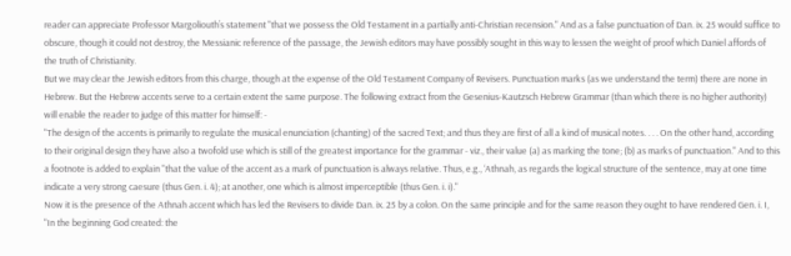reader can appreciate Professor Margoliouth’s statement "that we possess the Old Testament in a partially anti-Christian recension." And as a false punctuation of Dan. ix. 25 would suffice to obscure, though it could not destroy, the Messianic reference of the passage, the Jewish editors may have possibly sought in this way to lessen the weight of proof which Daniel affords of the truth of Christianity.
But we may clear the Jewish editors from this charge, though at the expense of the Old Testament Company of Revisers. Punctuation marks (as we understand the term) there are none in Hebrew. But the Hebrew accents serve to a certain extent the same purpose. The following extract from the Gesenius-Kautzsch Hebrew Grammar (than which there is no higher authority) will enable the reader to judge of this matter for himself: -
"The design of the accents is primarily to regulate the musical enunciation (chanting) of the sacred Text; and thus they are first of all a kind of musical notes. . . . On the other hand, according to their original design they have also a twofold use which is still of the greatest importance for the grammar - viz., their value (a) as marking the tone; (b) as marks of punctuation." And to this a footnote is added to explain "that the value of the accent as a mark of punctuation is always relative. Thus, e.g., ‘Athnah, as regards the logical structure of the sentence, may at one time indicate a very strong caesure (thus Gen. i. 4); at another, one which is almost imperceptible (thus Gen. i. i)."
Now it is the presence of the Athnah accent which has led the Revisers to divide Dan. ix. 25 by a colon. On the same principle and for the same reason they ought to have rendered Gen. i. I, "In the beginning God created: the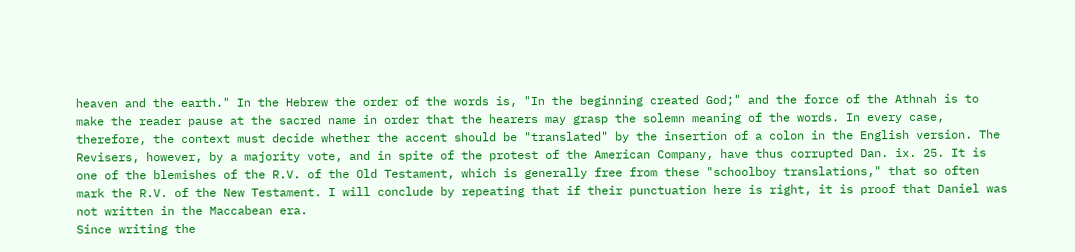heaven and the earth." In the Hebrew the order of the words is, "In the beginning created God;" and the force of the Athnah is to make the reader pause at the sacred name in order that the hearers may grasp the solemn meaning of the words. In every case, therefore, the context must decide whether the accent should be "translated" by the insertion of a colon in the English version. The Revisers, however, by a majority vote, and in spite of the protest of the American Company, have thus corrupted Dan. ix. 25. It is one of the blemishes of the R.V. of the Old Testament, which is generally free from these "schoolboy translations," that so often mark the R.V. of the New Testament. I will conclude by repeating that if their punctuation here is right, it is proof that Daniel was not written in the Maccabean era.
Since writing the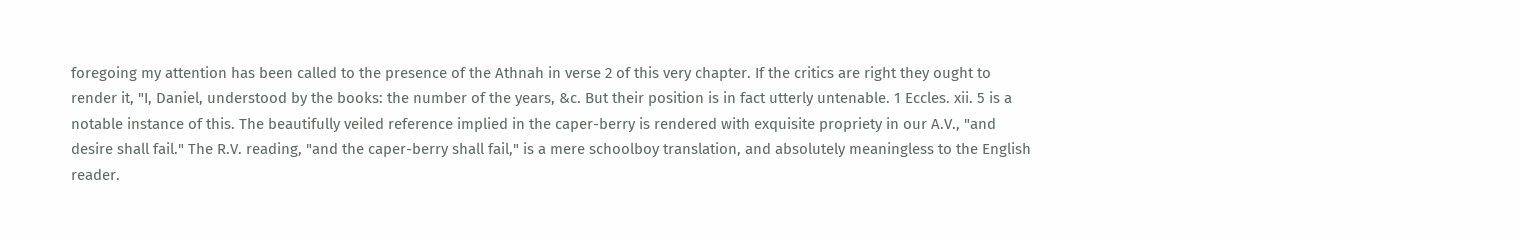foregoing my attention has been called to the presence of the Athnah in verse 2 of this very chapter. If the critics are right they ought to render it, "I, Daniel, understood by the books: the number of the years, &c. But their position is in fact utterly untenable. 1 Eccles. xii. 5 is a notable instance of this. The beautifully veiled reference implied in the caper-berry is rendered with exquisite propriety in our A.V., "and desire shall fail." The R.V. reading, "and the caper-berry shall fail," is a mere schoolboy translation, and absolutely meaningless to the English reader.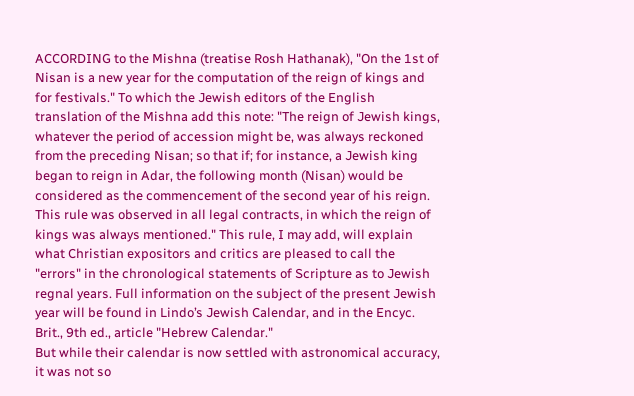ACCORDING to the Mishna (treatise Rosh Hathanak), "On the 1st of Nisan is a new year for the computation of the reign of kings and for festivals." To which the Jewish editors of the English translation of the Mishna add this note: "The reign of Jewish kings, whatever the period of accession might be, was always reckoned from the preceding Nisan; so that if; for instance, a Jewish king began to reign in Adar, the following month (Nisan) would be considered as the commencement of the second year of his reign. This rule was observed in all legal contracts, in which the reign of kings was always mentioned." This rule, I may add, will explain what Christian expositors and critics are pleased to call the "errors" in the chronological statements of Scripture as to Jewish regnal years. Full information on the subject of the present Jewish year will be found in Lindo’s Jewish Calendar, and in the Encyc. Brit., 9th ed., article "Hebrew Calendar."
But while their calendar is now settled with astronomical accuracy, it was not so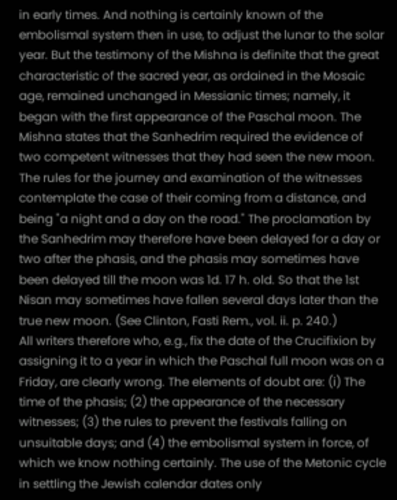in early times. And nothing is certainly known of the embolismal system then in use, to adjust the lunar to the solar year. But the testimony of the Mishna is definite that the great characteristic of the sacred year, as ordained in the Mosaic age, remained unchanged in Messianic times; namely, it began with the first appearance of the Paschal moon. The Mishna states that the Sanhedrim required the evidence of two competent witnesses that they had seen the new moon. The rules for the journey and examination of the witnesses contemplate the case of their coming from a distance, and being "a night and a day on the road." The proclamation by the Sanhedrim may therefore have been delayed for a day or two after the phasis, and the phasis may sometimes have been delayed till the moon was 1d. 17 h. old. So that the 1st Nisan may sometimes have fallen several days later than the true new moon. (See Clinton, Fasti Rem., vol. ii. p. 240.)
All writers therefore who, e.g., fix the date of the Crucifixion by assigning it to a year in which the Paschal full moon was on a Friday, are clearly wrong. The elements of doubt are: (i) The time of the phasis; (2) the appearance of the necessary witnesses; (3) the rules to prevent the festivals falling on unsuitable days; and (4) the embolismal system in force, of which we know nothing certainly. The use of the Metonic cycle in settling the Jewish calendar dates only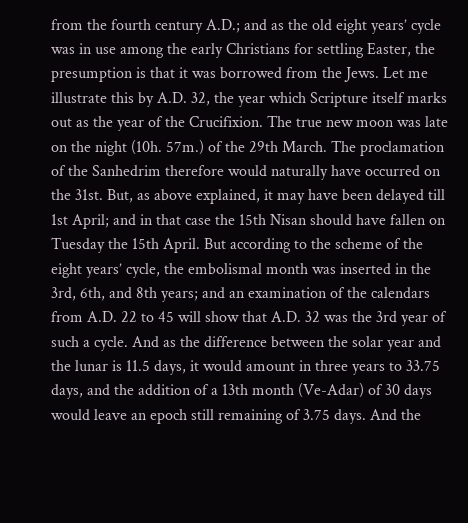from the fourth century A.D.; and as the old eight years’ cycle was in use among the early Christians for settling Easter, the presumption is that it was borrowed from the Jews. Let me illustrate this by A.D. 32, the year which Scripture itself marks out as the year of the Crucifixion. The true new moon was late on the night (10h. 57m.) of the 29th March. The proclamation of the Sanhedrim therefore would naturally have occurred on the 31st. But, as above explained, it may have been delayed till 1st April; and in that case the 15th Nisan should have fallen on Tuesday the 15th April. But according to the scheme of the eight years’ cycle, the embolismal month was inserted in the 3rd, 6th, and 8th years; and an examination of the calendars from A.D. 22 to 45 will show that A.D. 32 was the 3rd year of such a cycle. And as the difference between the solar year and the lunar is 11.5 days, it would amount in three years to 33.75 days, and the addition of a 13th month (Ve-Adar) of 30 days would leave an epoch still remaining of 3.75 days. And the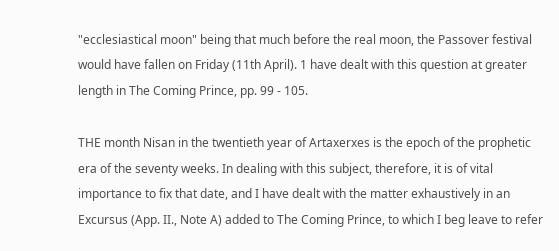"ecclesiastical moon" being that much before the real moon, the Passover festival would have fallen on Friday (11th April). 1 have dealt with this question at greater length in The Coming Prince, pp. 99 - 105.

THE month Nisan in the twentieth year of Artaxerxes is the epoch of the prophetic era of the seventy weeks. In dealing with this subject, therefore, it is of vital importance to fix that date, and I have dealt with the matter exhaustively in an Excursus (App. II., Note A) added to The Coming Prince, to which I beg leave to refer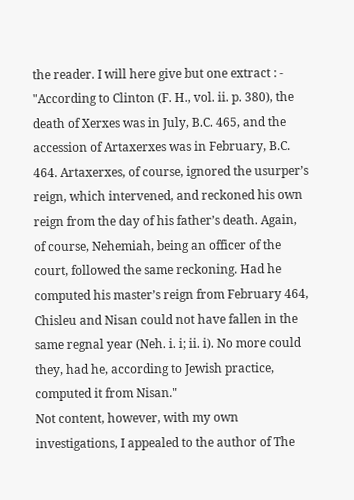the reader. I will here give but one extract : - "According to Clinton (F. H., vol. ii. p. 380), the death of Xerxes was in July, B.C. 465, and the accession of Artaxerxes was in February, B.C. 464. Artaxerxes, of course, ignored the usurper’s reign, which intervened, and reckoned his own reign from the day of his father’s death. Again, of course, Nehemiah, being an officer of the court, followed the same reckoning. Had he computed his master’s reign from February 464, Chisleu and Nisan could not have fallen in the same regnal year (Neh. i. i; ii. i). No more could they, had he, according to Jewish practice, computed it from Nisan."
Not content, however, with my own investigations, I appealed to the author of The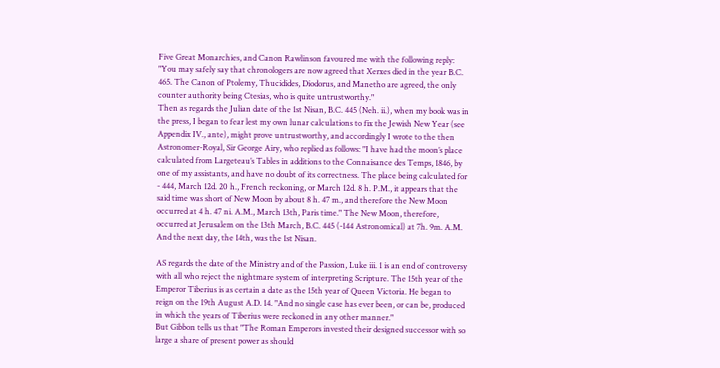Five Great Monarchies, and Canon Rawlinson favoured me with the following reply: "You may safely say that chronologers are now agreed that Xerxes died in the year B.C. 465. The Canon of Ptolemy, Thucidides, Diodorus, and Manetho are agreed, the only counter authority being Ctesias, who is quite untrustworthy."
Then as regards the Julian date of the 1st Nisan, B.C. 445 (Neh. ii.), when my book was in the press, I began to fear lest my own lunar calculations to fix the Jewish New Year (see Appendix IV., ante), might prove untrustworthy, and accordingly I wrote to the then Astronomer-Royal, Sir George Airy, who replied as follows: "I have had the moon’s place calculated from Largeteau’s Tables in additions to the Connaisance des Temps, 1846, by one of my assistants, and have no doubt of its correctness. The place being calculated for - 444, March 12d. 20 h., French reckoning, or March 12d. 8 h. P.M., it appears that the said time was short of New Moon by about 8 h. 47 m., and therefore the New Moon occurred at 4 h. 47 ni. A.M., March 13th, Paris time." The New Moon, therefore, occurred at Jerusalem on the 13th March, B.C. 445 (-144 Astronomical) at 7h. 9m. A.M. And the next day, the 14th, was the 1st Nisan.

AS regards the date of the Ministry and of the Passion, Luke iii. 1 is an end of controversy with all who reject the nightmare system of interpreting Scripture. The 15th year of the Emperor Tiberius is as certain a date as the 15th year of Queen Victoria. He began to reign on the 19th August A.D. 14. "And no single case has ever been, or can be, produced in which the years of Tiberius were reckoned in any other manner."
But Gibbon tells us that "The Roman Emperors invested their designed successor with so large a share of present power as should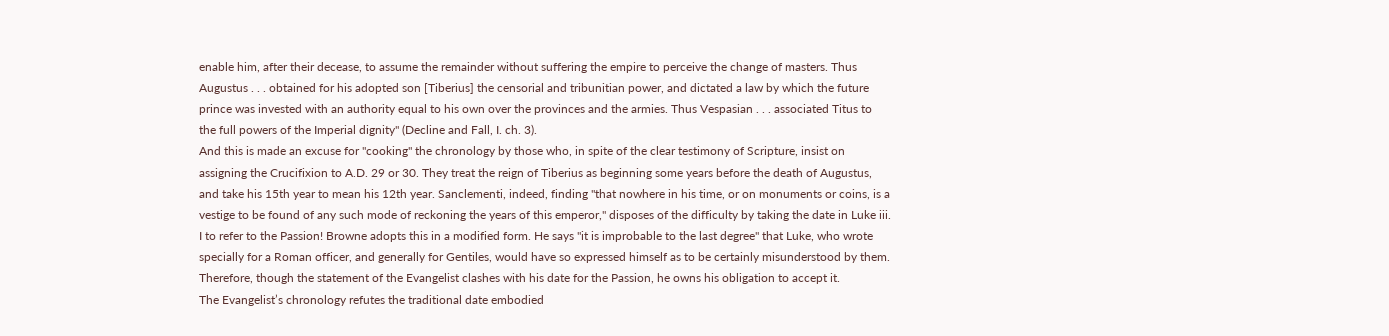enable him, after their decease, to assume the remainder without suffering the empire to perceive the change of masters. Thus Augustus . . . obtained for his adopted son [Tiberius] the censorial and tribunitian power, and dictated a law by which the future prince was invested with an authority equal to his own over the provinces and the armies. Thus Vespasian . . . associated Titus to the full powers of the Imperial dignity" (Decline and Fall, I. ch. 3).
And this is made an excuse for "cooking" the chronology by those who, in spite of the clear testimony of Scripture, insist on assigning the Crucifixion to A.D. 29 or 30. They treat the reign of Tiberius as beginning some years before the death of Augustus, and take his 15th year to mean his 12th year. Sanclementi, indeed, finding "that nowhere in his time, or on monuments or coins, is a vestige to be found of any such mode of reckoning the years of this emperor," disposes of the difficulty by taking the date in Luke iii. I to refer to the Passion! Browne adopts this in a modified form. He says "it is improbable to the last degree" that Luke, who wrote specially for a Roman officer, and generally for Gentiles, would have so expressed himself as to be certainly misunderstood by them. Therefore, though the statement of the Evangelist clashes with his date for the Passion, he owns his obligation to accept it.
The Evangelist’s chronology refutes the traditional date embodied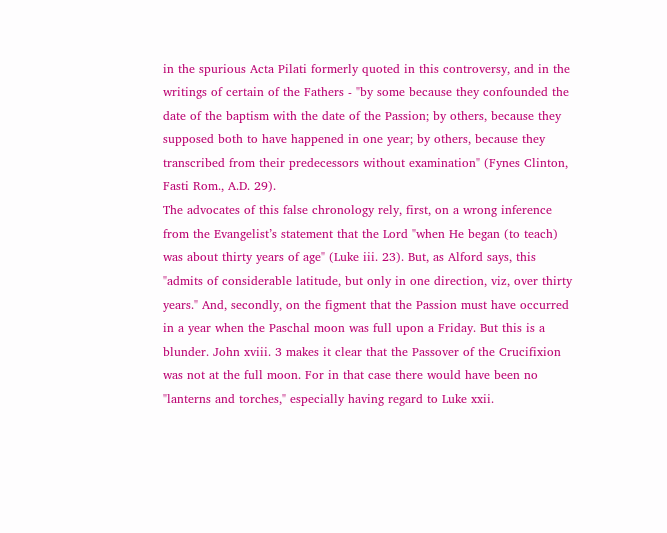in the spurious Acta Pilati formerly quoted in this controversy, and in the writings of certain of the Fathers - "by some because they confounded the date of the baptism with the date of the Passion; by others, because they supposed both to have happened in one year; by others, because they transcribed from their predecessors without examination" (Fynes Clinton, Fasti Rom., A.D. 29).
The advocates of this false chronology rely, first, on a wrong inference from the Evangelist’s statement that the Lord "when He began (to teach) was about thirty years of age" (Luke iii. 23). But, as Alford says, this "admits of considerable latitude, but only in one direction, viz, over thirty years." And, secondly, on the figment that the Passion must have occurred in a year when the Paschal moon was full upon a Friday. But this is a blunder. John xviii. 3 makes it clear that the Passover of the Crucifixion was not at the full moon. For in that case there would have been no "lanterns and torches," especially having regard to Luke xxii.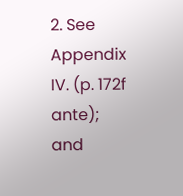2. See Appendix IV. (p. 172f ante); and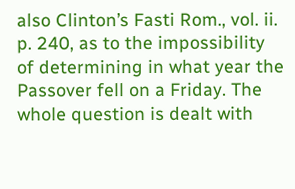also Clinton’s Fasti Rom., vol. ii. p. 240, as to the impossibility of determining in what year the Passover fell on a Friday. The whole question is dealt with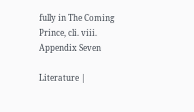fully in The Coming Prince, cli. viii.
Appendix Seven

Literature |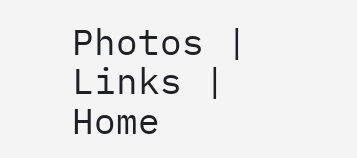Photos | Links | Home